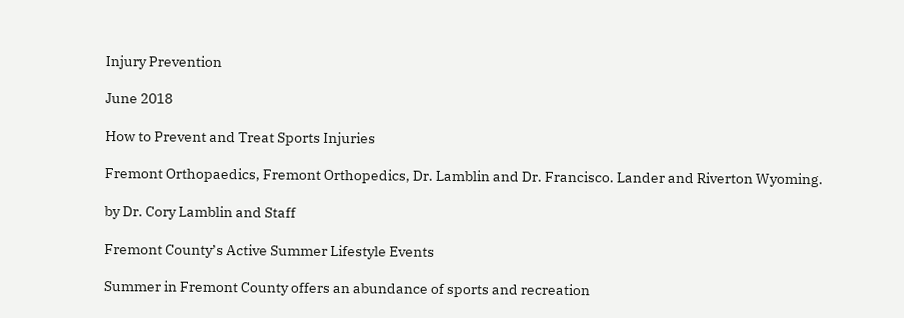Injury Prevention

June 2018

How to Prevent and Treat Sports Injuries

Fremont Orthopaedics, Fremont Orthopedics, Dr. Lamblin and Dr. Francisco. Lander and Riverton Wyoming.

by Dr. Cory Lamblin and Staff

Fremont County’s Active Summer Lifestyle Events

Summer in Fremont County offers an abundance of sports and recreation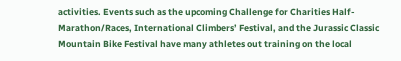activities. Events such as the upcoming Challenge for Charities Half-Marathon/Races, International Climbers’ Festival, and the Jurassic Classic Mountain Bike Festival have many athletes out training on the local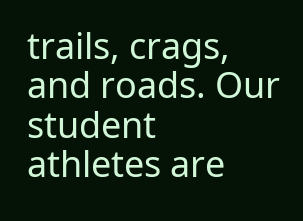trails, crags, and roads. Our student athletes are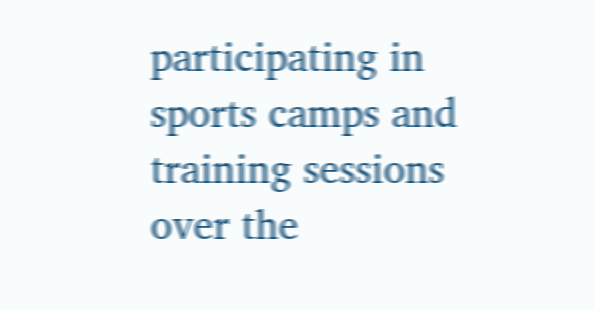participating in sports camps and training sessions over the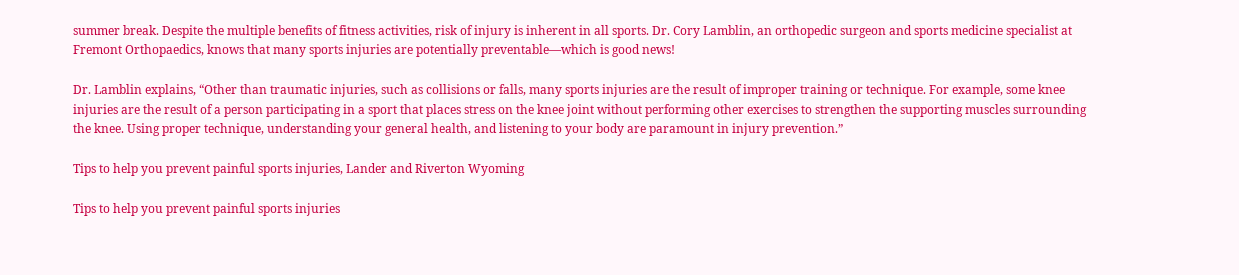summer break. Despite the multiple benefits of fitness activities, risk of injury is inherent in all sports. Dr. Cory Lamblin, an orthopedic surgeon and sports medicine specialist at Fremont Orthopaedics, knows that many sports injuries are potentially preventable—which is good news!

Dr. Lamblin explains, “Other than traumatic injuries, such as collisions or falls, many sports injuries are the result of improper training or technique. For example, some knee injuries are the result of a person participating in a sport that places stress on the knee joint without performing other exercises to strengthen the supporting muscles surrounding the knee. Using proper technique, understanding your general health, and listening to your body are paramount in injury prevention.”

Tips to help you prevent painful sports injuries, Lander and Riverton Wyoming

Tips to help you prevent painful sports injuries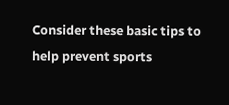Consider these basic tips to help prevent sports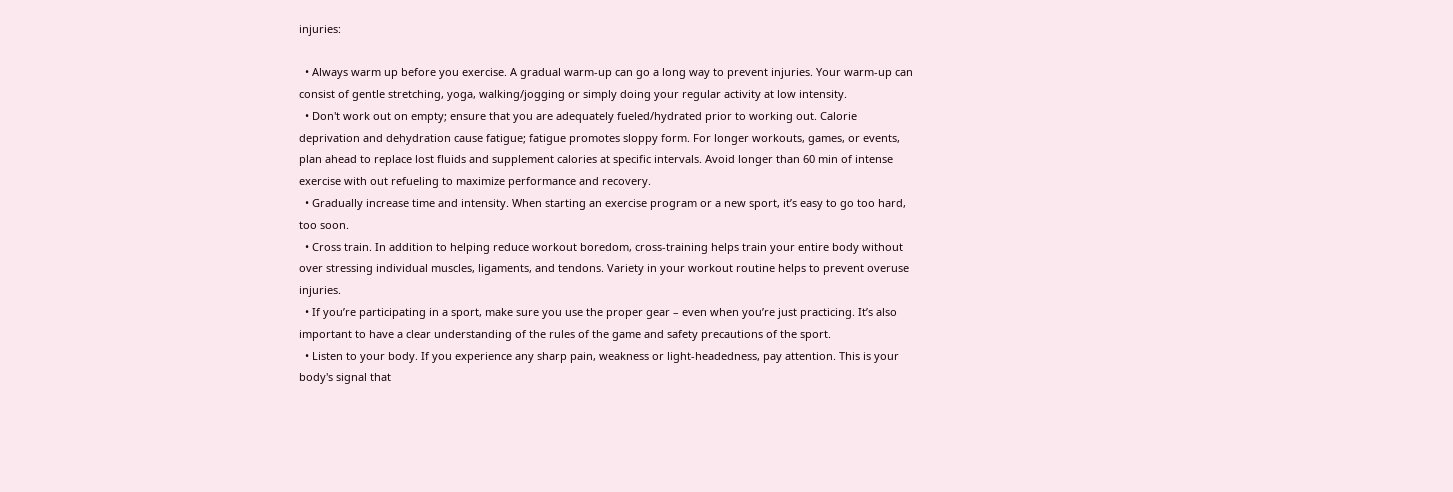injuries:

  • Always warm up before you exercise. A gradual warm-up can go a long way to prevent injuries. Your warm-up can consist of gentle stretching, yoga, walking/jogging or simply doing your regular activity at low intensity.
  • Don't work out on empty; ensure that you are adequately fueled/hydrated prior to working out. Calorie deprivation and dehydration cause fatigue; fatigue promotes sloppy form. For longer workouts, games, or events, plan ahead to replace lost fluids and supplement calories at specific intervals. Avoid longer than 60 min of intense exercise with out refueling to maximize performance and recovery.
  • Gradually increase time and intensity. When starting an exercise program or a new sport, it’s easy to go too hard, too soon.
  • Cross train. In addition to helping reduce workout boredom, cross-training helps train your entire body without over stressing individual muscles, ligaments, and tendons. Variety in your workout routine helps to prevent overuse injuries.
  • If you’re participating in a sport, make sure you use the proper gear – even when you’re just practicing. It’s also important to have a clear understanding of the rules of the game and safety precautions of the sport.
  • Listen to your body. If you experience any sharp pain, weakness or light-headedness, pay attention. This is your body's signal that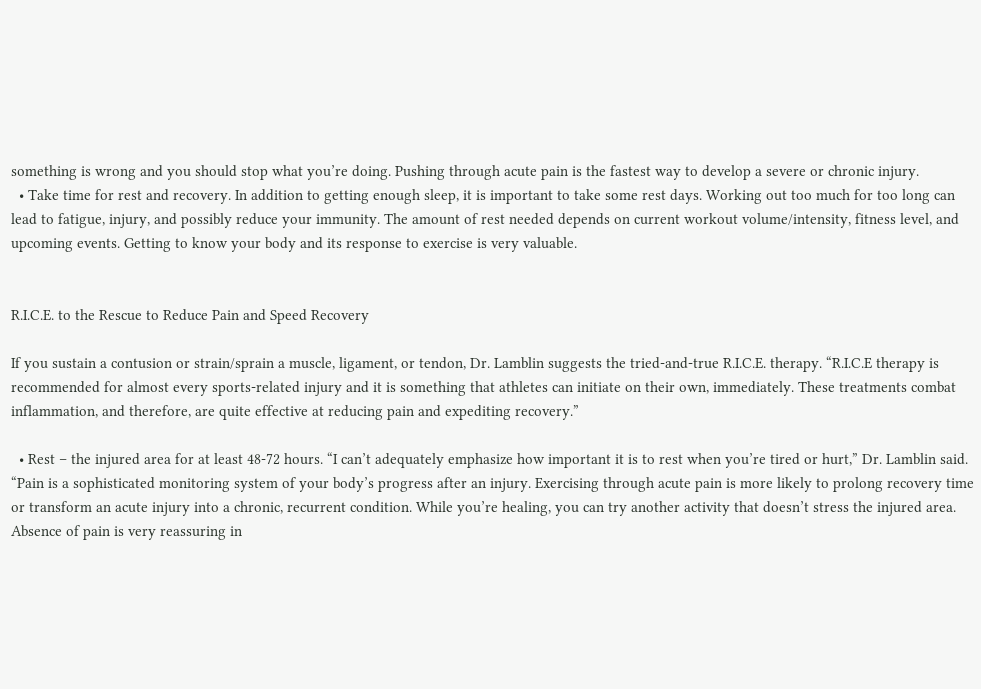something is wrong and you should stop what you’re doing. Pushing through acute pain is the fastest way to develop a severe or chronic injury.
  • Take time for rest and recovery. In addition to getting enough sleep, it is important to take some rest days. Working out too much for too long can lead to fatigue, injury, and possibly reduce your immunity. The amount of rest needed depends on current workout volume/intensity, fitness level, and upcoming events. Getting to know your body and its response to exercise is very valuable.


R.I.C.E. to the Rescue to Reduce Pain and Speed Recovery

If you sustain a contusion or strain/sprain a muscle, ligament, or tendon, Dr. Lamblin suggests the tried-and-true R.I.C.E. therapy. “R.I.C.E therapy is recommended for almost every sports-related injury and it is something that athletes can initiate on their own, immediately. These treatments combat inflammation, and therefore, are quite effective at reducing pain and expediting recovery.”

  • Rest – the injured area for at least 48-72 hours. “I can’t adequately emphasize how important it is to rest when you’re tired or hurt,” Dr. Lamblin said. “Pain is a sophisticated monitoring system of your body’s progress after an injury. Exercising through acute pain is more likely to prolong recovery time or transform an acute injury into a chronic, recurrent condition. While you’re healing, you can try another activity that doesn’t stress the injured area. Absence of pain is very reassuring in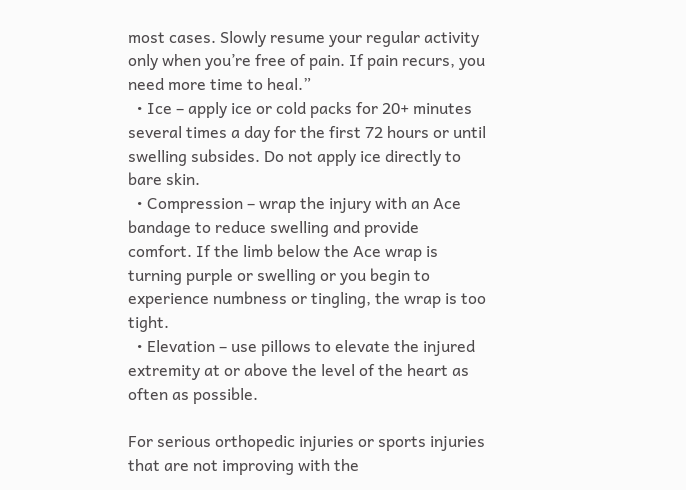most cases. Slowly resume your regular activity only when you’re free of pain. If pain recurs, you need more time to heal.”
  • Ice – apply ice or cold packs for 20+ minutes several times a day for the first 72 hours or until swelling subsides. Do not apply ice directly to bare skin.
  • Compression – wrap the injury with an Ace bandage to reduce swelling and provide comfort. If the limb below the Ace wrap is turning purple or swelling or you begin to experience numbness or tingling, the wrap is too tight.
  • Elevation – use pillows to elevate the injured extremity at or above the level of the heart as often as possible.

For serious orthopedic injuries or sports injuries that are not improving with the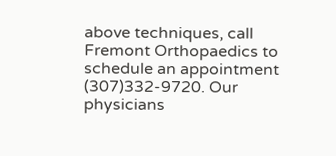above techniques, call Fremont Orthopaedics to schedule an appointment (307)332-9720. Our physicians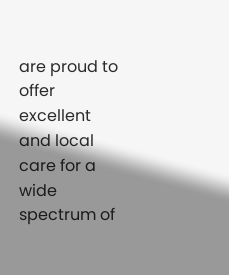are proud to offer excellent and local care for a wide spectrum of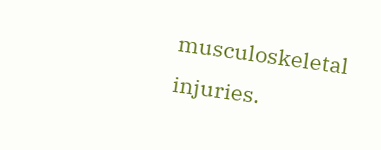musculoskeletal injuries.